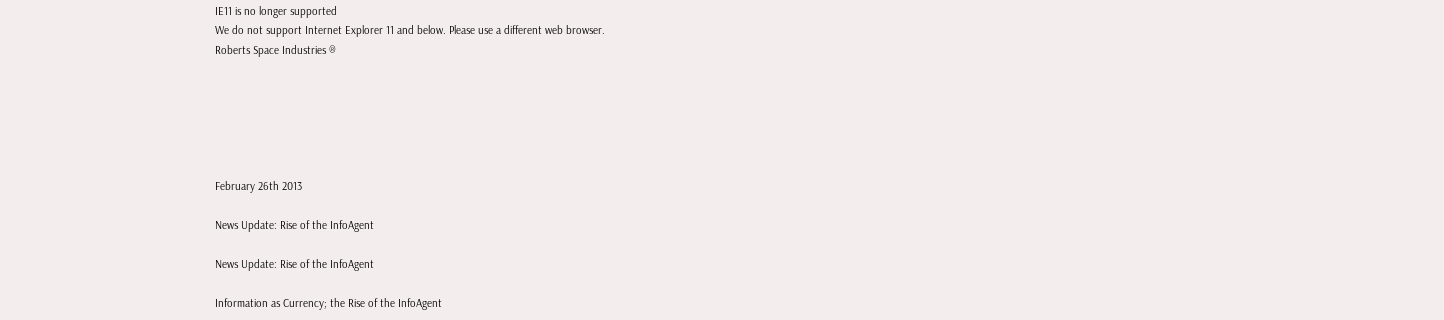IE11 is no longer supported
We do not support Internet Explorer 11 and below. Please use a different web browser.
Roberts Space Industries ®






February 26th 2013

News Update: Rise of the InfoAgent

News Update: Rise of the InfoAgent

Information as Currency; the Rise of the InfoAgent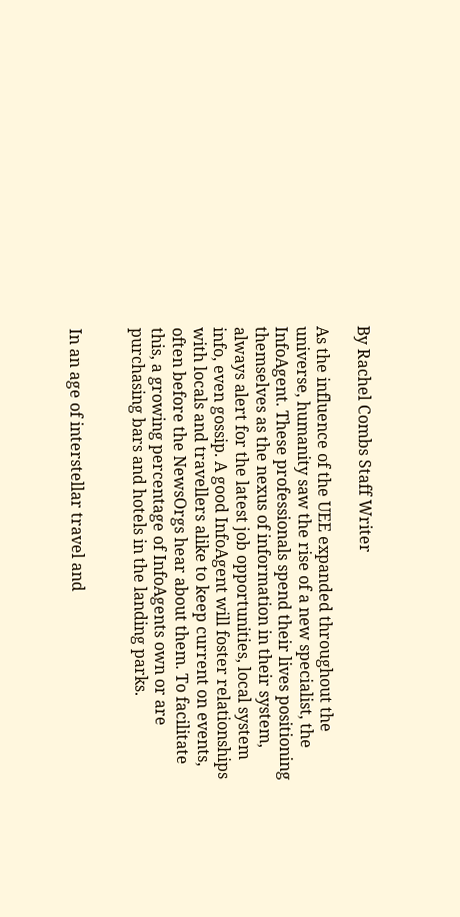By Rachel Combs Staff Writer

As the influence of the UEE expanded throughout the universe, humanity saw the rise of a new specialist, the InfoAgent. These professionals spend their lives positioning themselves as the nexus of information in their system, always alert for the latest job opportunities, local system info, even gossip. A good InfoAgent will foster relationships with locals and travellers alike to keep current on events, often before the NewsOrgs hear about them. To facilitate this, a growing percentage of InfoAgents own or are purchasing bars and hotels in the landing parks.


In an age of interstellar travel and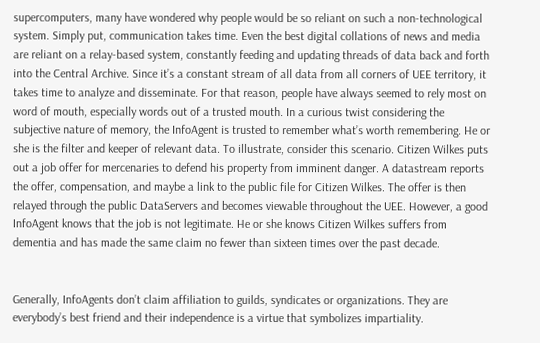supercomputers, many have wondered why people would be so reliant on such a non-technological system. Simply put, communication takes time. Even the best digital collations of news and media are reliant on a relay-based system, constantly feeding and updating threads of data back and forth into the Central Archive. Since it’s a constant stream of all data from all corners of UEE territory, it takes time to analyze and disseminate. For that reason, people have always seemed to rely most on word of mouth, especially words out of a trusted mouth. In a curious twist considering the subjective nature of memory, the InfoAgent is trusted to remember what’s worth remembering. He or she is the filter and keeper of relevant data. To illustrate, consider this scenario. Citizen Wilkes puts out a job offer for mercenaries to defend his property from imminent danger. A datastream reports the offer, compensation, and maybe a link to the public file for Citizen Wilkes. The offer is then relayed through the public DataServers and becomes viewable throughout the UEE. However, a good InfoAgent knows that the job is not legitimate. He or she knows Citizen Wilkes suffers from dementia and has made the same claim no fewer than sixteen times over the past decade.


Generally, InfoAgents don’t claim affiliation to guilds, syndicates or organizations. They are everybody’s best friend and their independence is a virtue that symbolizes impartiality.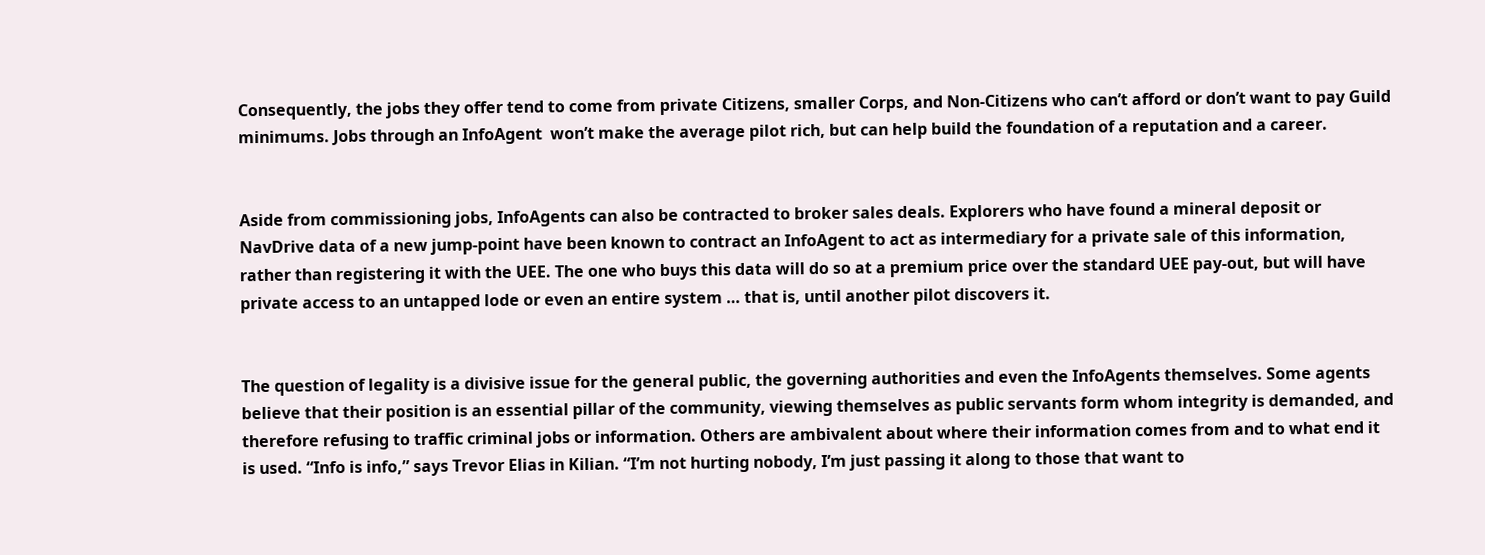Consequently, the jobs they offer tend to come from private Citizens, smaller Corps, and Non-Citizens who can’t afford or don’t want to pay Guild minimums. Jobs through an InfoAgent  won’t make the average pilot rich, but can help build the foundation of a reputation and a career.


Aside from commissioning jobs, InfoAgents can also be contracted to broker sales deals. Explorers who have found a mineral deposit or NavDrive data of a new jump-point have been known to contract an InfoAgent to act as intermediary for a private sale of this information, rather than registering it with the UEE. The one who buys this data will do so at a premium price over the standard UEE pay-out, but will have private access to an untapped lode or even an entire system … that is, until another pilot discovers it.


The question of legality is a divisive issue for the general public, the governing authorities and even the InfoAgents themselves. Some agents believe that their position is an essential pillar of the community, viewing themselves as public servants form whom integrity is demanded, and therefore refusing to traffic criminal jobs or information. Others are ambivalent about where their information comes from and to what end it is used. “Info is info,” says Trevor Elias in Kilian. “I’m not hurting nobody, I’m just passing it along to those that want to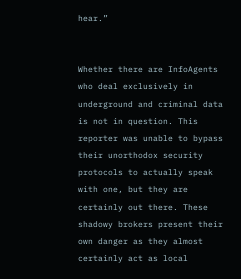hear.”


Whether there are InfoAgents who deal exclusively in underground and criminal data is not in question. This reporter was unable to bypass their unorthodox security protocols to actually speak with one, but they are certainly out there. These shadowy brokers present their own danger as they almost certainly act as local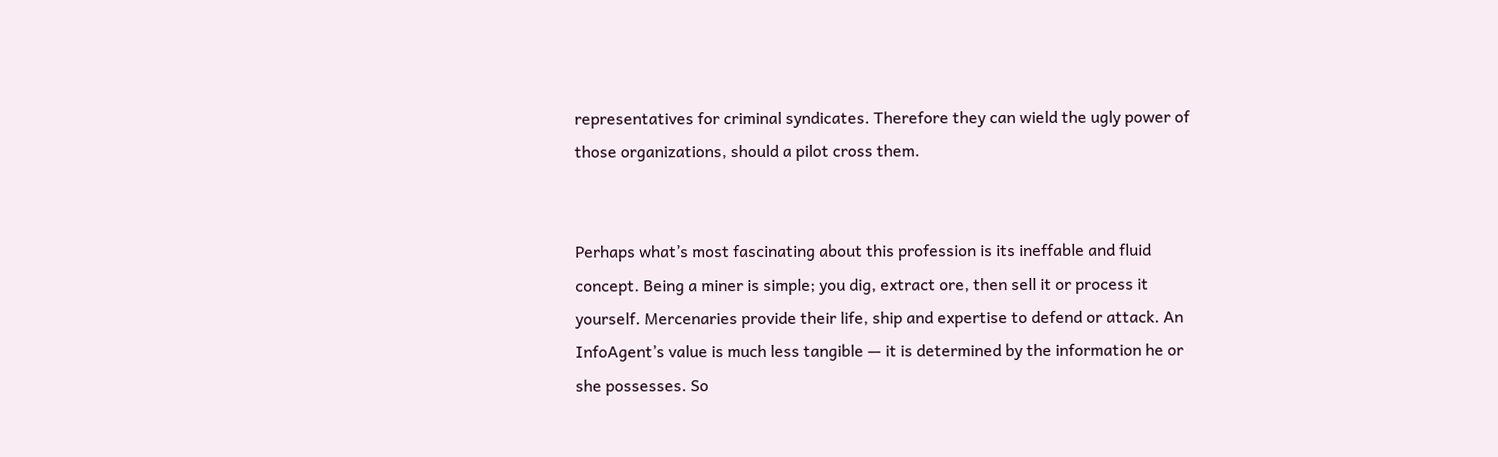representatives for criminal syndicates. Therefore they can wield the ugly power of those organizations, should a pilot cross them.


Perhaps what’s most fascinating about this profession is its ineffable and fluid concept. Being a miner is simple; you dig, extract ore, then sell it or process it yourself. Mercenaries provide their life, ship and expertise to defend or attack. An InfoAgent’s value is much less tangible — it is determined by the information he or she possesses. So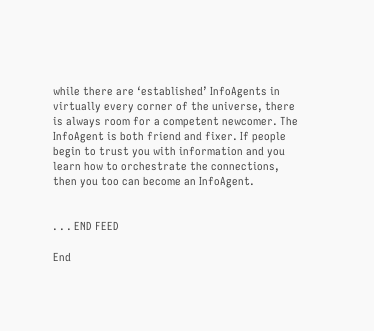while there are ‘established’ InfoAgents in virtually every corner of the universe, there is always room for a competent newcomer. The InfoAgent is both friend and fixer. If people begin to trust you with information and you learn how to orchestrate the connections, then you too can become an InfoAgent.


. . . END FEED

End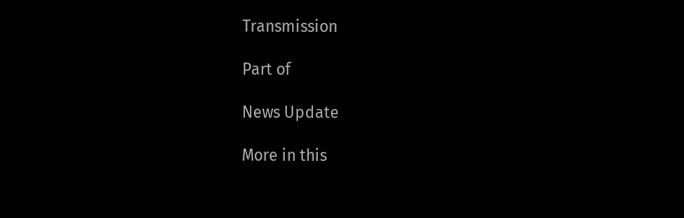Transmission

Part of

News Update

More in this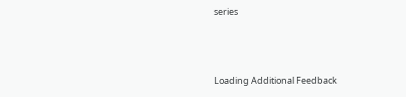series



Loading Additional Feedback